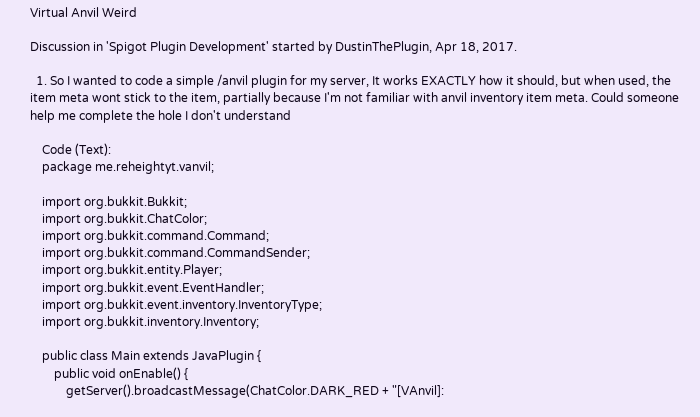Virtual Anvil Weird

Discussion in 'Spigot Plugin Development' started by DustinThePlugin, Apr 18, 2017.

  1. So I wanted to code a simple /anvil plugin for my server, It works EXACTLY how it should, but when used, the item meta wont stick to the item, partially because I'm not familiar with anvil inventory item meta. Could someone help me complete the hole I don't understand

    Code (Text):
    package me.reheightyt.vanvil;

    import org.bukkit.Bukkit;
    import org.bukkit.ChatColor;
    import org.bukkit.command.Command;
    import org.bukkit.command.CommandSender;
    import org.bukkit.entity.Player;
    import org.bukkit.event.EventHandler;
    import org.bukkit.event.inventory.InventoryType;
    import org.bukkit.inventory.Inventory;

    public class Main extends JavaPlugin {
        public void onEnable() {
            getServer().broadcastMessage(ChatColor.DARK_RED + "[VAnvil]: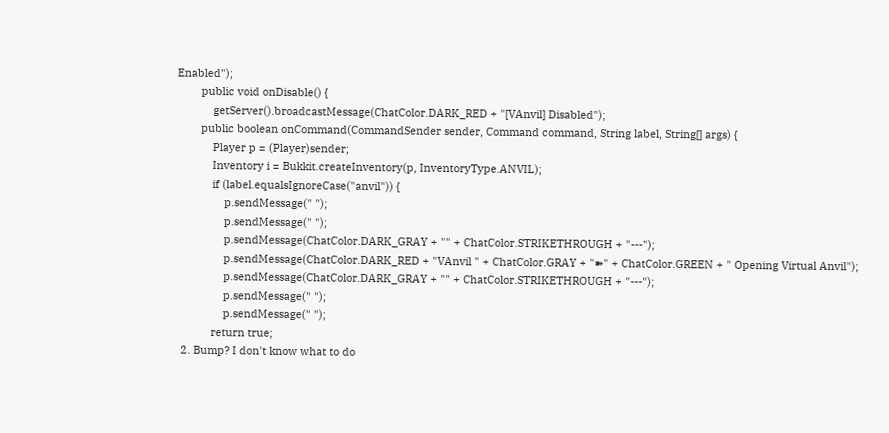Enabled");
        public void onDisable() {
            getServer().broadcastMessage(ChatColor.DARK_RED + "[VAnvil] Disabled");
        public boolean onCommand(CommandSender sender, Command command, String label, String[] args) {
            Player p = (Player)sender;
            Inventory i = Bukkit.createInventory(p, InventoryType.ANVIL);
            if (label.equalsIgnoreCase("anvil")) {
                p.sendMessage(" ");
                p.sendMessage(" ");
                p.sendMessage(ChatColor.DARK_GRAY + "" + ChatColor.STRIKETHROUGH + "---");
                p.sendMessage(ChatColor.DARK_RED + "VAnvil " + ChatColor.GRAY + "➽" + ChatColor.GREEN + " Opening Virtual Anvil");
                p.sendMessage(ChatColor.DARK_GRAY + "" + ChatColor.STRIKETHROUGH + "---");
                p.sendMessage(" ");
                p.sendMessage(" ");
            return true;
  2. Bump? I don't know what to do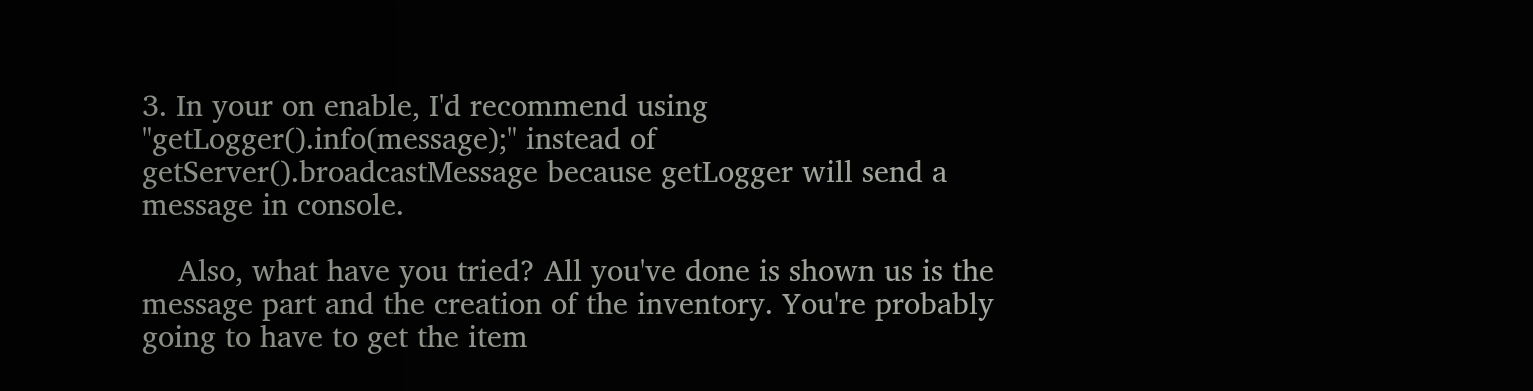3. In your on enable, I'd recommend using "getLogger().info(message);" instead of getServer().broadcastMessage because getLogger will send a message in console.

    Also, what have you tried? All you've done is shown us is the message part and the creation of the inventory. You're probably going to have to get the item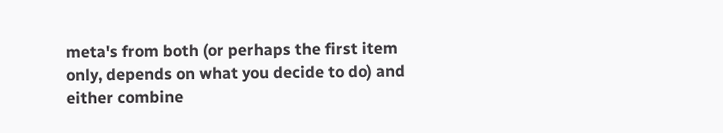meta's from both (or perhaps the first item only, depends on what you decide to do) and either combine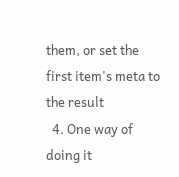them, or set the first item's meta to the result
  4. One way of doing it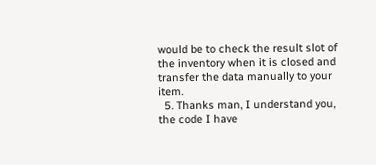would be to check the result slot of the inventory when it is closed and transfer the data manually to your item.
  5. Thanks man, I understand you, the code I have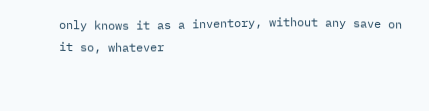only knows it as a inventory, without any save on it so, whatever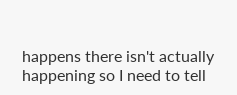happens there isn't actually happening so I need to tell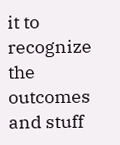it to recognize the outcomes and stuff